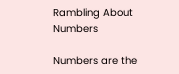Rambling About Numbers

Numbers are the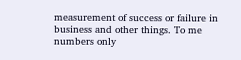measurement of success or failure in business and other things. To me numbers only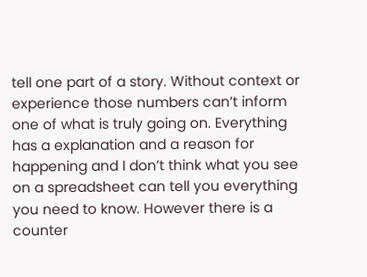tell one part of a story. Without context or experience those numbers can’t inform one of what is truly going on. Everything has a explanation and a reason for happening and I don’t think what you see on a spreadsheet can tell you everything you need to know. However there is a counter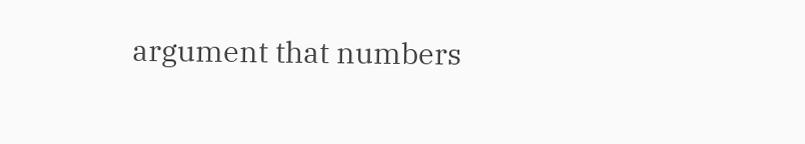argument that numbers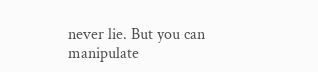never lie. But you can manipulate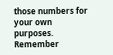those numbers for your own purposes. Remember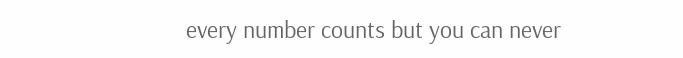every number counts but you can never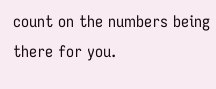count on the numbers being there for you.